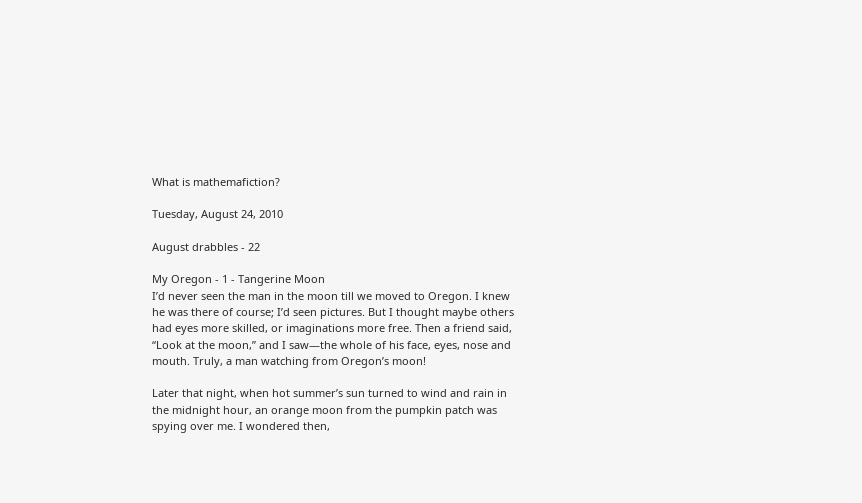What is mathemafiction?

Tuesday, August 24, 2010

August drabbles - 22

My Oregon - 1 - Tangerine Moon
I’d never seen the man in the moon till we moved to Oregon. I knew he was there of course; I’d seen pictures. But I thought maybe others had eyes more skilled, or imaginations more free. Then a friend said, “Look at the moon,” and I saw—the whole of his face, eyes, nose and mouth. Truly, a man watching from Oregon’s moon!

Later that night, when hot summer’s sun turned to wind and rain in the midnight hour, an orange moon from the pumpkin patch was spying over me. I wondered then,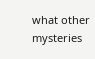what other mysteries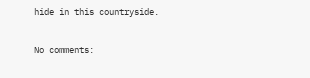hide in this countryside.

No comments: